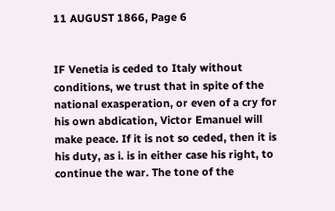11 AUGUST 1866, Page 6


IF Venetia is ceded to Italy without conditions, we trust that in spite of the national exasperation, or even of a cry for his own abdication, Victor Emanuel will make peace. If it is not so ceded, then it is his duty, as i. is in either case his right, to continue the war. The tone of the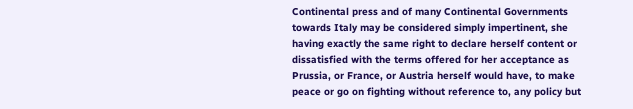Continental press and of many Continental Governments towards Italy may be considered simply impertinent, she having exactly the same right to declare herself content or dissatisfied with the terms offered for her acceptance as Prussia, or France, or Austria herself would have, to make peace or go on fighting without reference to, any policy but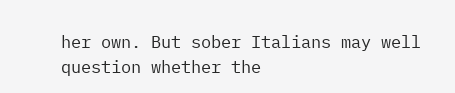her own. But sober Italians may well question whether the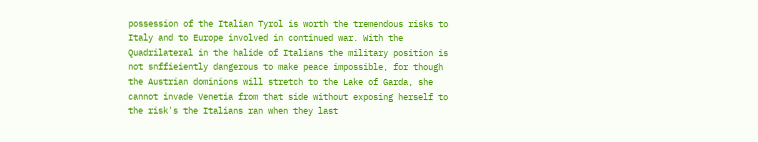possession of the Italian Tyrol is worth the tremendous risks to Italy and to Europe involved in continued war. With the Quadrilateral in the halide of Italians the military position is not snffieiently dangerous to make peace impossible, for though the Austrian dominions will stretch to the Lake of Garda, she cannot invade Venetia from that side without exposing herself to the risk's the Italians ran when they last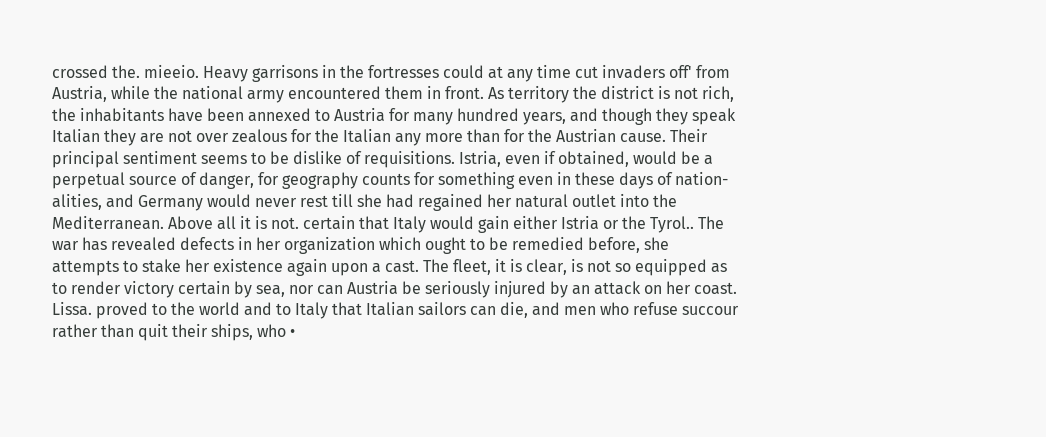crossed the. mieeio. Heavy garrisons in the fortresses could at any time cut invaders off' from Austria, while the national army encountered them in front. As territory the district is not rich, the inhabitants have been annexed to Austria for many hundred years, and though they speak Italian they are not over zealous for the Italian any more than for the Austrian cause. Their principal sentiment seems to be dislike of requisitions. Istria, even if obtained, would be a perpetual source of danger, for geography counts for something even in these days of nation- alities, and Germany would never rest till she had regained her natural outlet into the Mediterranean. Above all it is not. certain that Italy would gain either Istria or the Tyrol.. The war has revealed defects in her organization which ought to be remedied before, she attempts to stake her existence again upon a cast. The fleet, it is clear, is not so equipped as to render victory certain by sea, nor can Austria be seriously injured by an attack on her coast. Lissa. proved to the world and to Italy that Italian sailors can die, and men who refuse succour rather than quit their ships, who •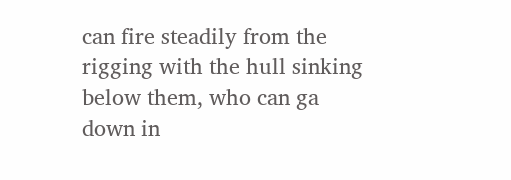can fire steadily from the rigging with the hull sinking below them, who can ga down in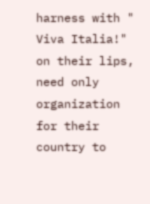harness with " Viva Italia!" on their lips, need only organization for their country to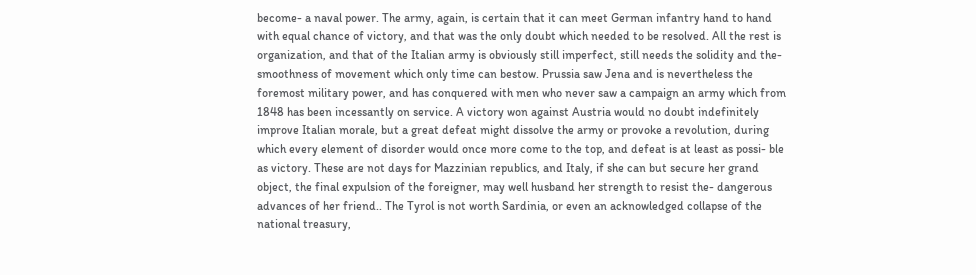become- a naval power. The army, again, is certain that it can meet German infantry hand to hand with equal chance of victory, and that was the only doubt which needed to be resolved. All the rest is organization, and that of the Italian army is obviously still imperfect, still needs the solidity and the- smoothness of movement which only time can bestow. Prussia saw Jena and is nevertheless the foremost military power, and has conquered with men who never saw a campaign an army which from 1848 has been incessantly on service. A victory won against Austria would no doubt indefinitely improve Italian morale, but a great defeat might dissolve the army or provoke a revolution, during which every element of disorder would once more come to the top, and defeat is at least as possi- ble as victory. These are not days for Mazzinian republics, and Italy, if she can but secure her grand object, the final expulsion of the foreigner, may well husband her strength to resist the- dangerous advances of her friend.. The Tyrol is not worth Sardinia, or even an acknowledged collapse of the national treasury,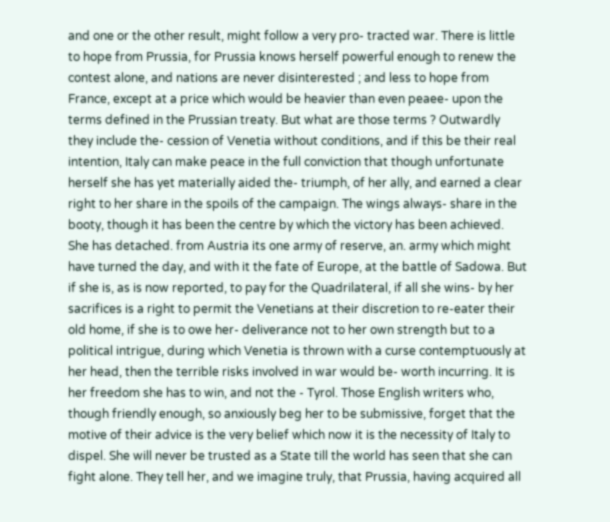and one or the other result, might follow a very pro- tracted war. There is little to hope from Prussia, for Prussia knows herself powerful enough to renew the contest alone, and nations are never disinterested ; and less to hope from France, except at a price which would be heavier than even peaee- upon the terms defined in the Prussian treaty. But what are those terms ? Outwardly they include the- cession of Venetia without conditions, and if this be their real intention, Italy can make peace in the full conviction that though unfortunate herself she has yet materially aided the- triumph, of her ally, and earned a clear right to her share in the spoils of the campaign. The wings always- share in the booty, though it has been the centre by which the victory has been achieved. She has detached. from Austria its one army of reserve, an. army which might have turned the day, and with it the fate of Europe, at the battle of Sadowa. But if she is, as is now reported, to pay for the Quadrilateral, if all she wins- by her sacrifices is a right to permit the Venetians at their discretion to re-eater their old home, if she is to owe her- deliverance not to her own strength but to a political intrigue, during which Venetia is thrown with a curse contemptuously at her head, then the terrible risks involved in war would be- worth incurring. It is her freedom she has to win, and not the - Tyrol. Those English writers who, though friendly enough, so anxiously beg her to be submissive, forget that the motive of their advice is the very belief which now it is the necessity of Italy to dispel. She will never be trusted as a State till the world has seen that she can fight alone. They tell her, and we imagine truly, that Prussia, having acquired all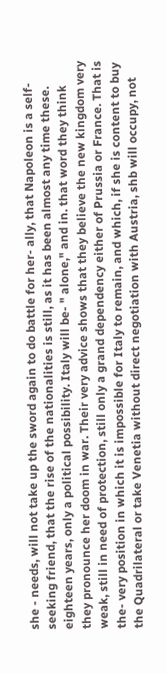she - needs, will not take up the sword again to do battle for her- ally, that Napoleon is a self-seeking friend, that the rise of the nationalities is still, as it has been almost any time these. eighteen years, only a political possibility. Italy will be- " alone," and in. that word they think they pronounce her doom in war. Their very advice shows that they believe the new kingdom very weak, still in need of protection, still only a grand dependency either of Prussia or France. That is the- very position in which it is impossible for Italy to remain, and which, if she is content to buy the Quadrilateral or take Venetia without direct negotiation with Austria, shb will occupy, not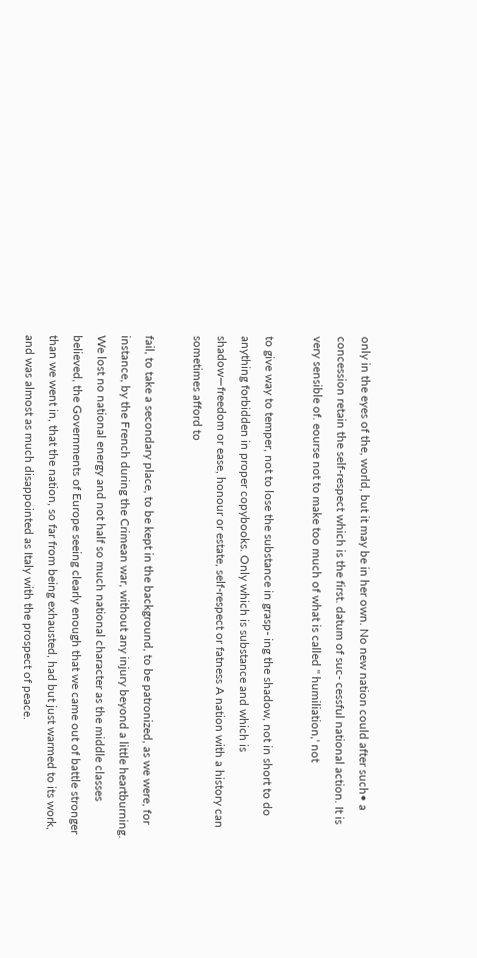only in the eyes of the, world, but it may be in her own. No new nation could after such• a concession retain the self-respect which is the first. datum of suc- cessful national action. It is very sensible of. eourse not to make too much of what is called " humiliation,' not

to give way to temper, not to lose the substance in grasp- ing the shadow, not in short to do anything forbidden in proper copybooks. Only which is substance and which is shadow—freedom or ease, honour or estate, self-respect or fatness A nation with a history can sometimes afford to

fail, to take a secondary place, to be kept in the background, to be patronized, as we were, for instance, by the French during the Crimean war, without any injury beyond a little heartburning. We lost no national energy and not half so much national character as the middle classes believed, the Governments of Europe seeing clearly enough that we came out of battle stronger than we went in, that the nation, so far from being exhausted, had but just warmed to its work, and was almost as much disappointed as Italy with the prospect of peace.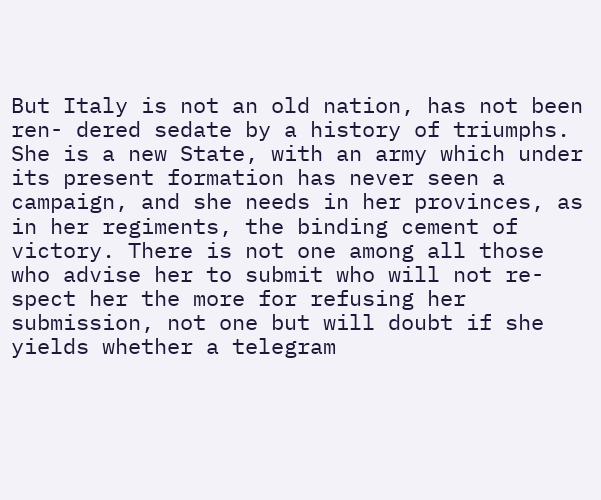But Italy is not an old nation, has not been ren- dered sedate by a history of triumphs. She is a new State, with an army which under its present formation has never seen a campaign, and she needs in her provinces, as in her regiments, the binding cement of victory. There is not one among all those who advise her to submit who will not re- spect her the more for refusing her submission, not one but will doubt if she yields whether a telegram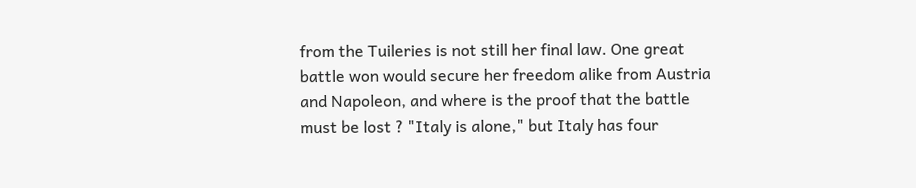from the Tuileries is not still her final law. One great battle won would secure her freedom alike from Austria and Napoleon, and where is the proof that the battle must be lost ? "Italy is alone," but Italy has four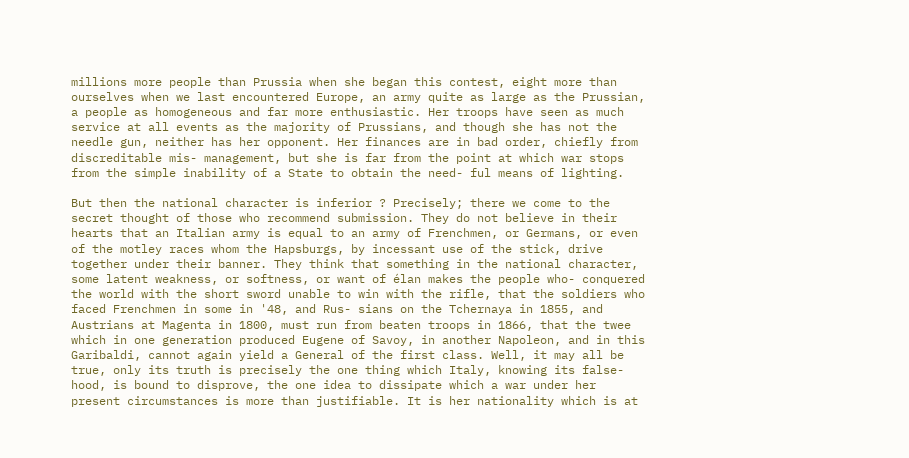millions more people than Prussia when she began this contest, eight more than ourselves when we last encountered Europe, an army quite as large as the Prussian, a people as homogeneous and far more enthusiastic. Her troops have seen as much service at all events as the majority of Prussians, and though she has not the needle gun, neither has her opponent. Her finances are in bad order, chiefly from discreditable mis- management, but she is far from the point at which war stops from the simple inability of a State to obtain the need- ful means of lighting.

But then the national character is inferior ? Precisely; there we come to the secret thought of those who recommend submission. They do not believe in their hearts that an Italian army is equal to an army of Frenchmen, or Germans, or even of the motley races whom the Hapsburgs, by incessant use of the stick, drive together under their banner. They think that something in the national character, some latent weakness, or softness, or want of élan makes the people who- conquered the world with the short sword unable to win with the rifle, that the soldiers who faced Frenchmen in some in '48, and Rus- sians on the Tchernaya in 1855, and Austrians at Magenta in 1800, must run from beaten troops in 1866, that the twee which in one generation produced Eugene of Savoy, in another Napoleon, and in this Garibaldi, cannot again yield a General of the first class. Well, it may all be true, only its truth is precisely the one thing which Italy, knowing its false- hood, is bound to disprove, the one idea to dissipate which a war under her present circumstances is more than justifiable. It is her nationality which is at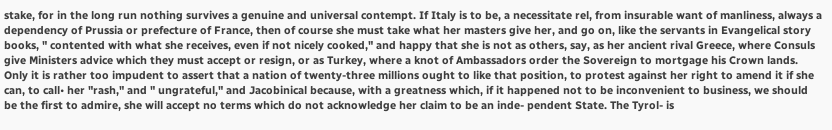stake, for in the long run nothing survives a genuine and universal contempt. If Italy is to be, a necessitate rel, from insurable want of manliness, always a dependency of Prussia or prefecture of France, then of course she must take what her masters give her, and go on, like the servants in Evangelical story books, " contented with what she receives, even if not nicely cooked," and happy that she is not as others, say, as her ancient rival Greece, where Consuls give Ministers advice which they must accept or resign, or as Turkey, where a knot of Ambassadors order the Sovereign to mortgage his Crown lands. Only it is rather too impudent to assert that a nation of twenty-three millions ought to like that position, to protest against her right to amend it if she can, to call• her "rash," and " ungrateful," and Jacobinical because, with a greatness which, if it happened not to be inconvenient to business, we should be the first to admire, she will accept no terms which do not acknowledge her claim to be an inde- pendent State. The Tyrol- is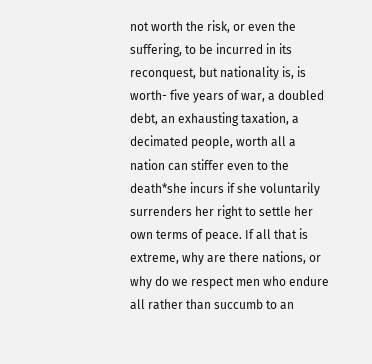not worth the risk, or even the suffering, to be incurred in its reconquest, but nationality is, is worth- five years of war, a doubled debt, an exhausting taxation, a decimated people, worth all a nation can stiffer even to the death*she incurs if she voluntarily surrenders her right to settle her own terms of peace. If all that is extreme, why are there nations, or why do we respect men who endure all rather than succumb to an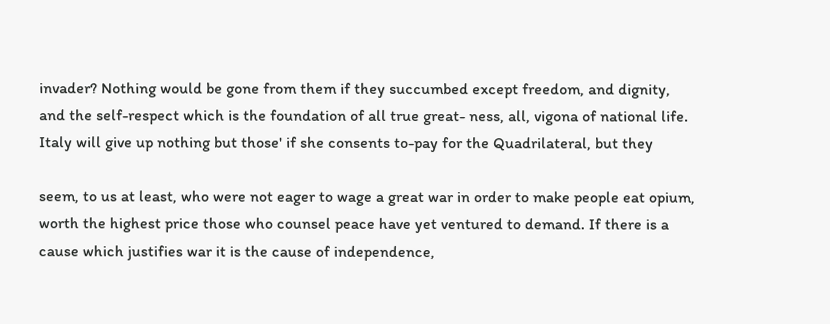invader? Nothing would be gone from them if they succumbed except freedom, and dignity, and the self-respect which is the foundation of all true great- ness, all, vigona of national life. Italy will give up nothing but those' if she consents to-pay for the Quadrilateral, but they

seem, to us at least, who were not eager to wage a great war in order to make people eat opium, worth the highest price those who counsel peace have yet ventured to demand. If there is a cause which justifies war it is the cause of independence,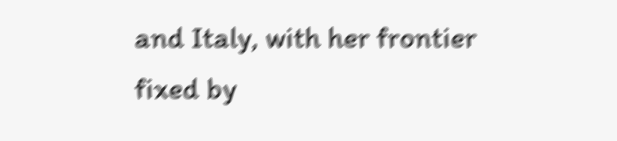and Italy, with her frontier fixed by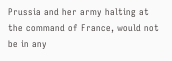Prussia and her army halting at the command of France, would not be in any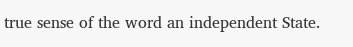true sense of the word an independent State.